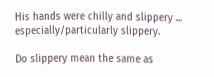His hands were chilly and slippery ... especially/particularly slippery.

Do slippery mean the same as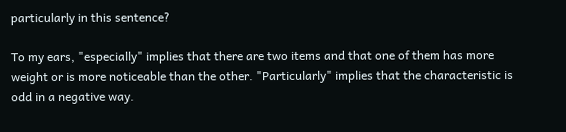particularly in this sentence?

To my ears, "especially" implies that there are two items and that one of them has more weight or is more noticeable than the other. "Particularly" implies that the characteristic is odd in a negative way.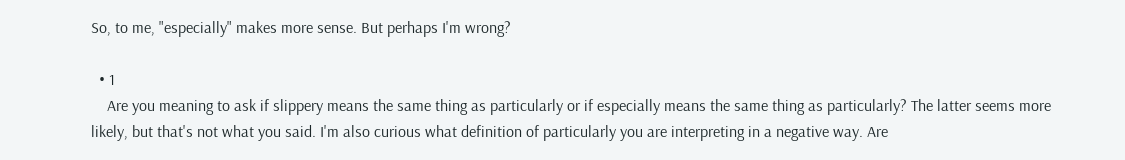So, to me, "especially" makes more sense. But perhaps I'm wrong?

  • 1
    Are you meaning to ask if slippery means the same thing as particularly or if especially means the same thing as particularly? The latter seems more likely, but that's not what you said. I'm also curious what definition of particularly you are interpreting in a negative way. Are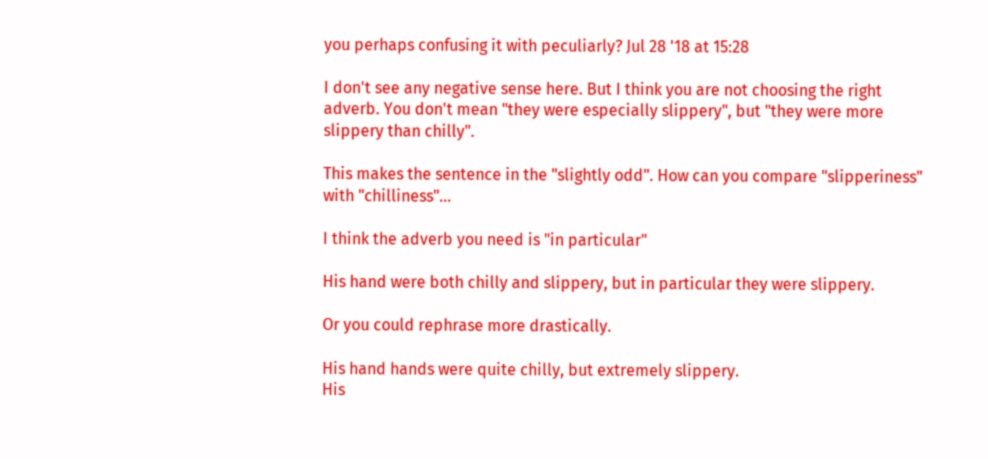you perhaps confusing it with peculiarly? Jul 28 '18 at 15:28

I don't see any negative sense here. But I think you are not choosing the right adverb. You don't mean "they were especially slippery", but "they were more slippery than chilly".

This makes the sentence in the "slightly odd". How can you compare "slipperiness" with "chilliness"...

I think the adverb you need is "in particular"

His hand were both chilly and slippery, but in particular they were slippery.

Or you could rephrase more drastically.

His hand hands were quite chilly, but extremely slippery.
His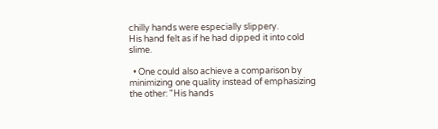chilly hands were especially slippery.
His hand felt as if he had dipped it into cold slime.

  • One could also achieve a comparison by minimizing one quality instead of emphasizing the other: "His hands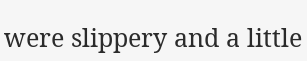were slippery and a little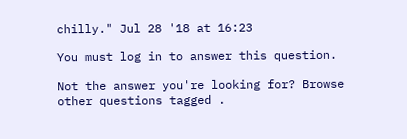chilly." Jul 28 '18 at 16:23

You must log in to answer this question.

Not the answer you're looking for? Browse other questions tagged .